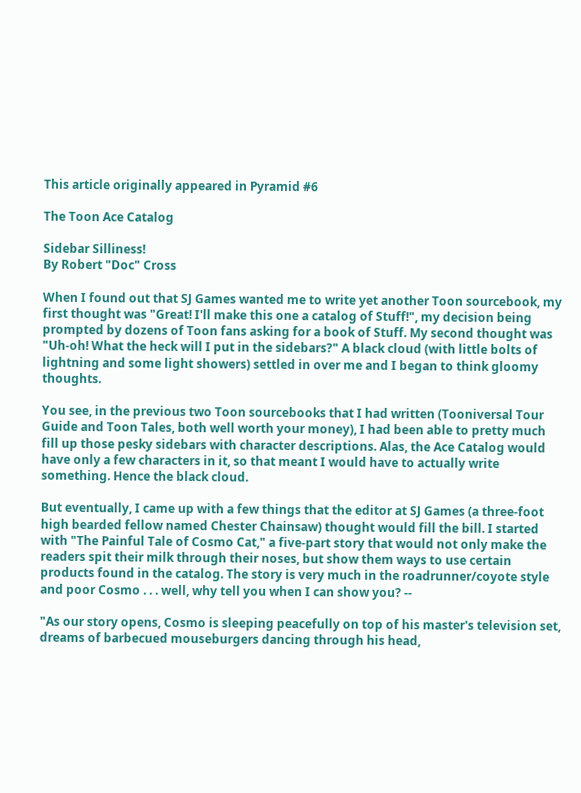This article originally appeared in Pyramid #6

The Toon Ace Catalog

Sidebar Silliness!
By Robert "Doc" Cross

When I found out that SJ Games wanted me to write yet another Toon sourcebook, my first thought was "Great! I'll make this one a catalog of Stuff!", my decision being prompted by dozens of Toon fans asking for a book of Stuff. My second thought was "Uh-oh! What the heck will I put in the sidebars?" A black cloud (with little bolts of lightning and some light showers) settled in over me and I began to think gloomy thoughts.

You see, in the previous two Toon sourcebooks that I had written (Tooniversal Tour Guide and Toon Tales, both well worth your money), I had been able to pretty much fill up those pesky sidebars with character descriptions. Alas, the Ace Catalog would have only a few characters in it, so that meant I would have to actually write something. Hence the black cloud.

But eventually, I came up with a few things that the editor at SJ Games (a three-foot high bearded fellow named Chester Chainsaw) thought would fill the bill. I started with "The Painful Tale of Cosmo Cat," a five-part story that would not only make the readers spit their milk through their noses, but show them ways to use certain products found in the catalog. The story is very much in the roadrunner/coyote style and poor Cosmo . . . well, why tell you when I can show you? --

"As our story opens, Cosmo is sleeping peacefully on top of his master's television set, dreams of barbecued mouseburgers dancing through his head,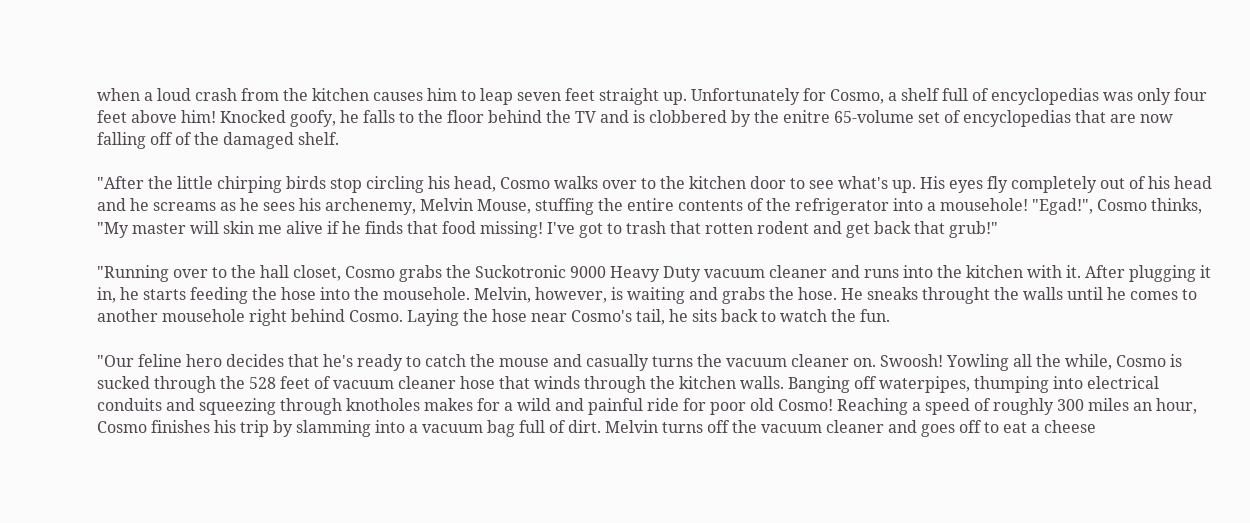when a loud crash from the kitchen causes him to leap seven feet straight up. Unfortunately for Cosmo, a shelf full of encyclopedias was only four feet above him! Knocked goofy, he falls to the floor behind the TV and is clobbered by the enitre 65-volume set of encyclopedias that are now falling off of the damaged shelf.

"After the little chirping birds stop circling his head, Cosmo walks over to the kitchen door to see what's up. His eyes fly completely out of his head and he screams as he sees his archenemy, Melvin Mouse, stuffing the entire contents of the refrigerator into a mousehole! "Egad!", Cosmo thinks, "My master will skin me alive if he finds that food missing! I've got to trash that rotten rodent and get back that grub!"

"Running over to the hall closet, Cosmo grabs the Suckotronic 9000 Heavy Duty vacuum cleaner and runs into the kitchen with it. After plugging it in, he starts feeding the hose into the mousehole. Melvin, however, is waiting and grabs the hose. He sneaks throught the walls until he comes to another mousehole right behind Cosmo. Laying the hose near Cosmo's tail, he sits back to watch the fun.

"Our feline hero decides that he's ready to catch the mouse and casually turns the vacuum cleaner on. Swoosh! Yowling all the while, Cosmo is sucked through the 528 feet of vacuum cleaner hose that winds through the kitchen walls. Banging off waterpipes, thumping into electrical conduits and squeezing through knotholes makes for a wild and painful ride for poor old Cosmo! Reaching a speed of roughly 300 miles an hour, Cosmo finishes his trip by slamming into a vacuum bag full of dirt. Melvin turns off the vacuum cleaner and goes off to eat a cheese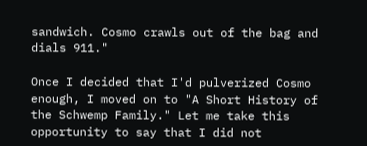sandwich. Cosmo crawls out of the bag and dials 911."

Once I decided that I'd pulverized Cosmo enough, I moved on to "A Short History of the Schwemp Family." Let me take this opportunity to say that I did not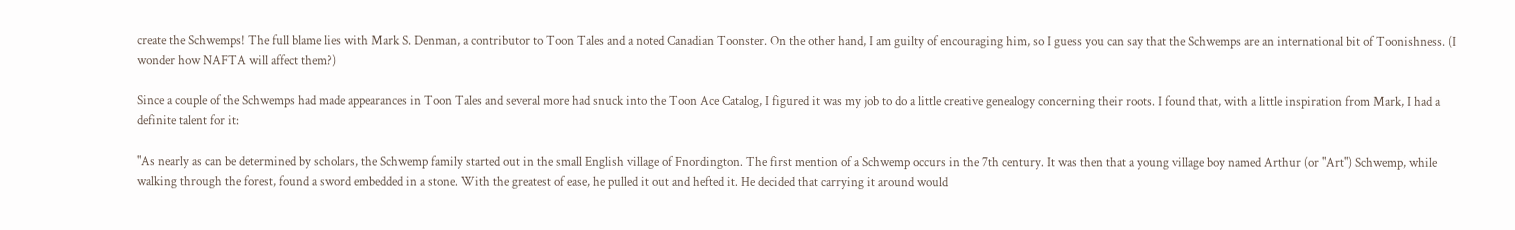create the Schwemps! The full blame lies with Mark S. Denman, a contributor to Toon Tales and a noted Canadian Toonster. On the other hand, I am guilty of encouraging him, so I guess you can say that the Schwemps are an international bit of Toonishness. (I wonder how NAFTA will affect them?)

Since a couple of the Schwemps had made appearances in Toon Tales and several more had snuck into the Toon Ace Catalog, I figured it was my job to do a little creative genealogy concerning their roots. I found that, with a little inspiration from Mark, I had a definite talent for it:

"As nearly as can be determined by scholars, the Schwemp family started out in the small English village of Fnordington. The first mention of a Schwemp occurs in the 7th century. It was then that a young village boy named Arthur (or "Art") Schwemp, while walking through the forest, found a sword embedded in a stone. With the greatest of ease, he pulled it out and hefted it. He decided that carrying it around would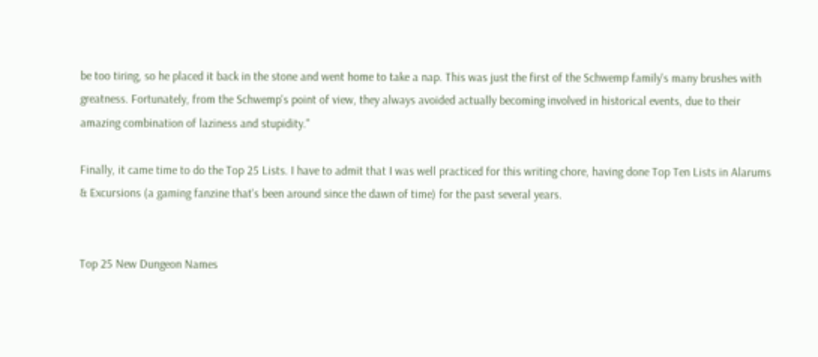be too tiring, so he placed it back in the stone and went home to take a nap. This was just the first of the Schwemp family's many brushes with greatness. Fortunately, from the Schwemp's point of view, they always avoided actually becoming involved in historical events, due to their amazing combination of laziness and stupidity."

Finally, it came time to do the Top 25 Lists. I have to admit that I was well practiced for this writing chore, having done Top Ten Lists in Alarums & Excursions (a gaming fanzine that's been around since the dawn of time) for the past several years.


Top 25 New Dungeon Names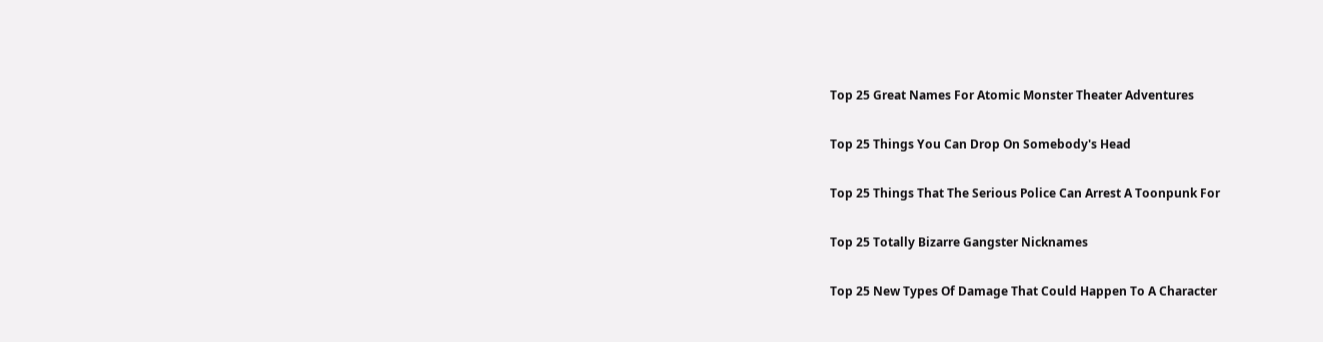Top 25 Great Names For Atomic Monster Theater Adventures

Top 25 Things You Can Drop On Somebody's Head

Top 25 Things That The Serious Police Can Arrest A Toonpunk For

Top 25 Totally Bizarre Gangster Nicknames

Top 25 New Types Of Damage That Could Happen To A Character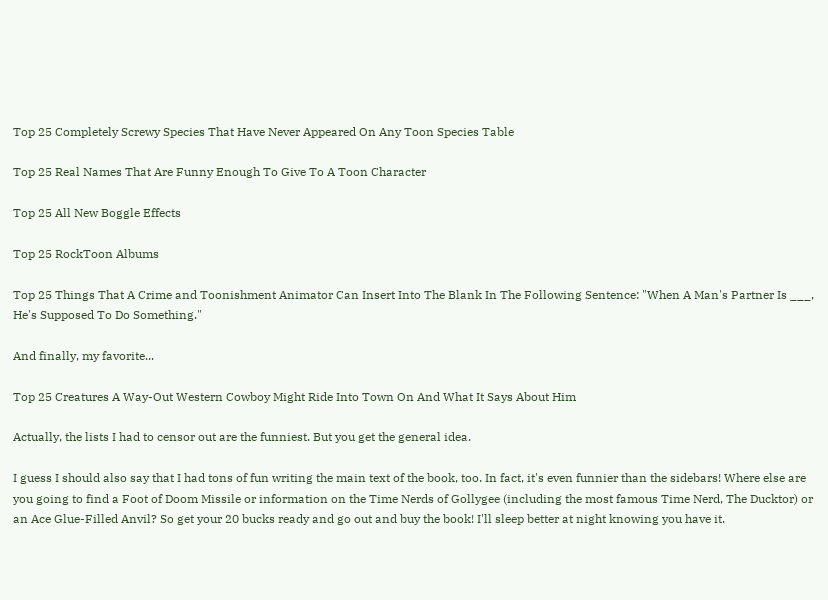Top 25 Completely Screwy Species That Have Never Appeared On Any Toon Species Table

Top 25 Real Names That Are Funny Enough To Give To A Toon Character

Top 25 All New Boggle Effects

Top 25 RockToon Albums

Top 25 Things That A Crime and Toonishment Animator Can Insert Into The Blank In The Following Sentence: "When A Man's Partner Is ___, He's Supposed To Do Something."

And finally, my favorite...

Top 25 Creatures A Way-Out Western Cowboy Might Ride Into Town On And What It Says About Him

Actually, the lists I had to censor out are the funniest. But you get the general idea.

I guess I should also say that I had tons of fun writing the main text of the book, too. In fact, it's even funnier than the sidebars! Where else are you going to find a Foot of Doom Missile or information on the Time Nerds of Gollygee (including the most famous Time Nerd, The Ducktor) or an Ace Glue-Filled Anvil? So get your 20 bucks ready and go out and buy the book! I'll sleep better at night knowing you have it.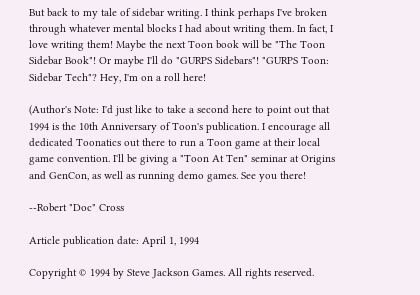But back to my tale of sidebar writing. I think perhaps I've broken through whatever mental blocks I had about writing them. In fact, I love writing them! Maybe the next Toon book will be "The Toon Sidebar Book"! Or maybe I'll do "GURPS Sidebars"! "GURPS Toon: Sidebar Tech"? Hey, I'm on a roll here!

(Author's Note: I'd just like to take a second here to point out that 1994 is the 10th Anniversary of Toon's publication. I encourage all dedicated Toonatics out there to run a Toon game at their local game convention. I'll be giving a "Toon At Ten" seminar at Origins and GenCon, as well as running demo games. See you there!

--Robert "Doc" Cross

Article publication date: April 1, 1994

Copyright © 1994 by Steve Jackson Games. All rights reserved.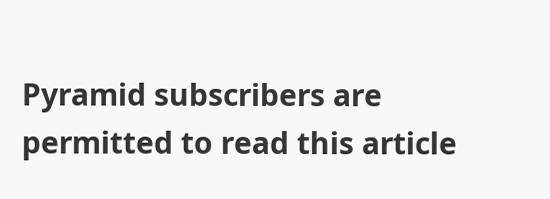Pyramid subscribers are permitted to read this article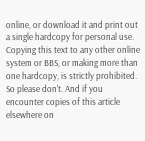online, or download it and print out a single hardcopy for personal use. Copying this text to any other online system or BBS, or making more than one hardcopy, is strictly prohibited. So please don't. And if you encounter copies of this article elsewhere on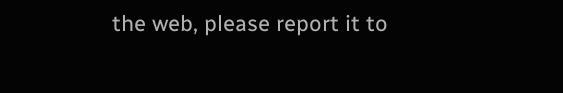the web, please report it to